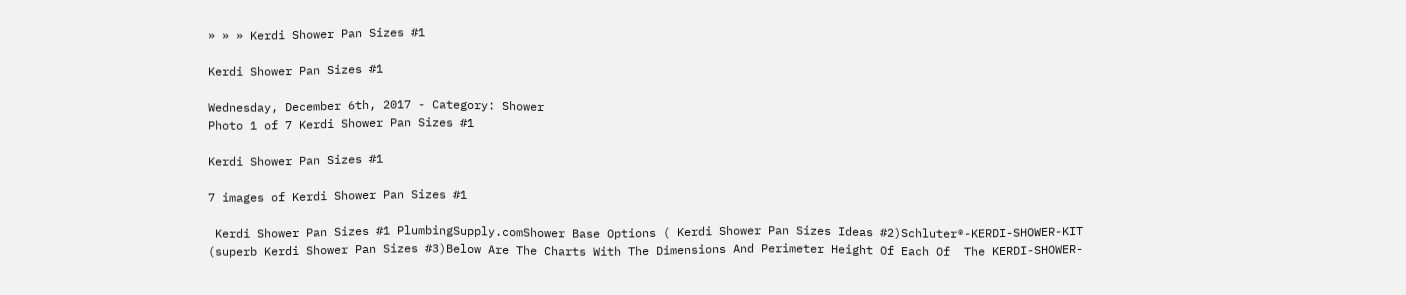» » » Kerdi Shower Pan Sizes #1

Kerdi Shower Pan Sizes #1

Wednesday, December 6th, 2017 - Category: Shower
Photo 1 of 7 Kerdi Shower Pan Sizes #1

Kerdi Shower Pan Sizes #1

7 images of Kerdi Shower Pan Sizes #1

 Kerdi Shower Pan Sizes #1 PlumbingSupply.comShower Base Options ( Kerdi Shower Pan Sizes Ideas #2)Schluter®-KERDI-SHOWER-KIT (superb Kerdi Shower Pan Sizes #3)Below Are The Charts With The Dimensions And Perimeter Height Of Each Of  The KERDI-SHOWER-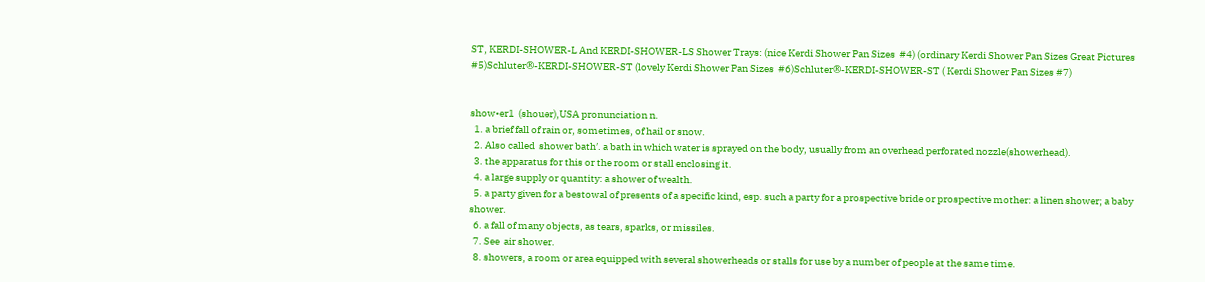ST, KERDI-SHOWER-L And KERDI-SHOWER-LS Shower Trays: (nice Kerdi Shower Pan Sizes  #4) (ordinary Kerdi Shower Pan Sizes Great Pictures #5)Schluter®-KERDI-SHOWER-ST (lovely Kerdi Shower Pan Sizes  #6)Schluter®-KERDI-SHOWER-ST ( Kerdi Shower Pan Sizes #7)


show•er1  (shouər),USA pronunciation n.
  1. a brief fall of rain or, sometimes, of hail or snow.
  2. Also called  shower bath′. a bath in which water is sprayed on the body, usually from an overhead perforated nozzle(showerhead).
  3. the apparatus for this or the room or stall enclosing it.
  4. a large supply or quantity: a shower of wealth.
  5. a party given for a bestowal of presents of a specific kind, esp. such a party for a prospective bride or prospective mother: a linen shower; a baby shower.
  6. a fall of many objects, as tears, sparks, or missiles.
  7. See  air shower.
  8. showers, a room or area equipped with several showerheads or stalls for use by a number of people at the same time.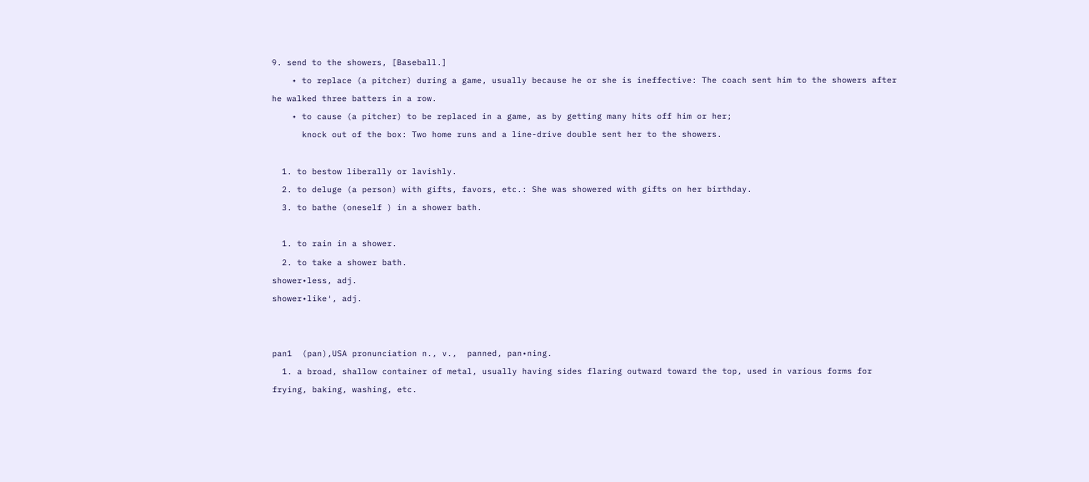9. send to the showers, [Baseball.]
    • to replace (a pitcher) during a game, usually because he or she is ineffective: The coach sent him to the showers after he walked three batters in a row.
    • to cause (a pitcher) to be replaced in a game, as by getting many hits off him or her;
      knock out of the box: Two home runs and a line-drive double sent her to the showers.

  1. to bestow liberally or lavishly.
  2. to deluge (a person) with gifts, favors, etc.: She was showered with gifts on her birthday.
  3. to bathe (oneself ) in a shower bath.

  1. to rain in a shower.
  2. to take a shower bath.
shower•less, adj.
shower•like′, adj.


pan1  (pan),USA pronunciation n., v.,  panned, pan•ning.
  1. a broad, shallow container of metal, usually having sides flaring outward toward the top, used in various forms for frying, baking, washing, etc.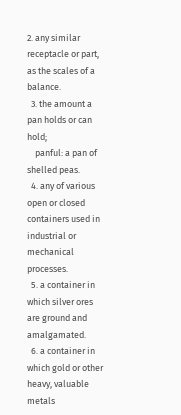2. any similar receptacle or part, as the scales of a balance.
  3. the amount a pan holds or can hold;
    panful: a pan of shelled peas.
  4. any of various open or closed containers used in industrial or mechanical processes.
  5. a container in which silver ores are ground and amalgamated.
  6. a container in which gold or other heavy, valuable metals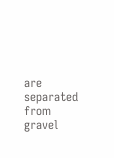are separated from gravel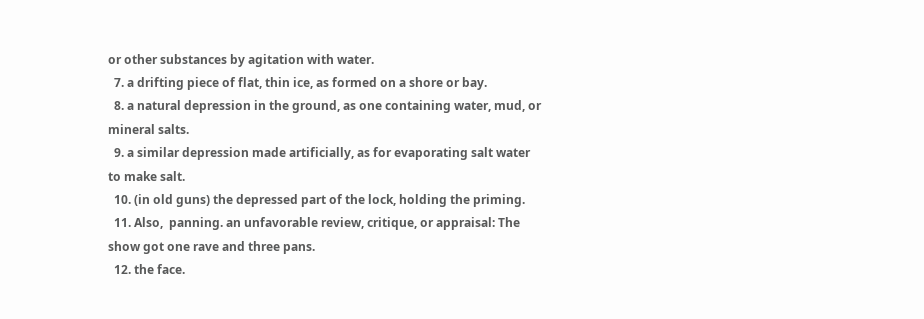or other substances by agitation with water.
  7. a drifting piece of flat, thin ice, as formed on a shore or bay.
  8. a natural depression in the ground, as one containing water, mud, or mineral salts.
  9. a similar depression made artificially, as for evaporating salt water to make salt.
  10. (in old guns) the depressed part of the lock, holding the priming.
  11. Also,  panning. an unfavorable review, critique, or appraisal: The show got one rave and three pans.
  12. the face.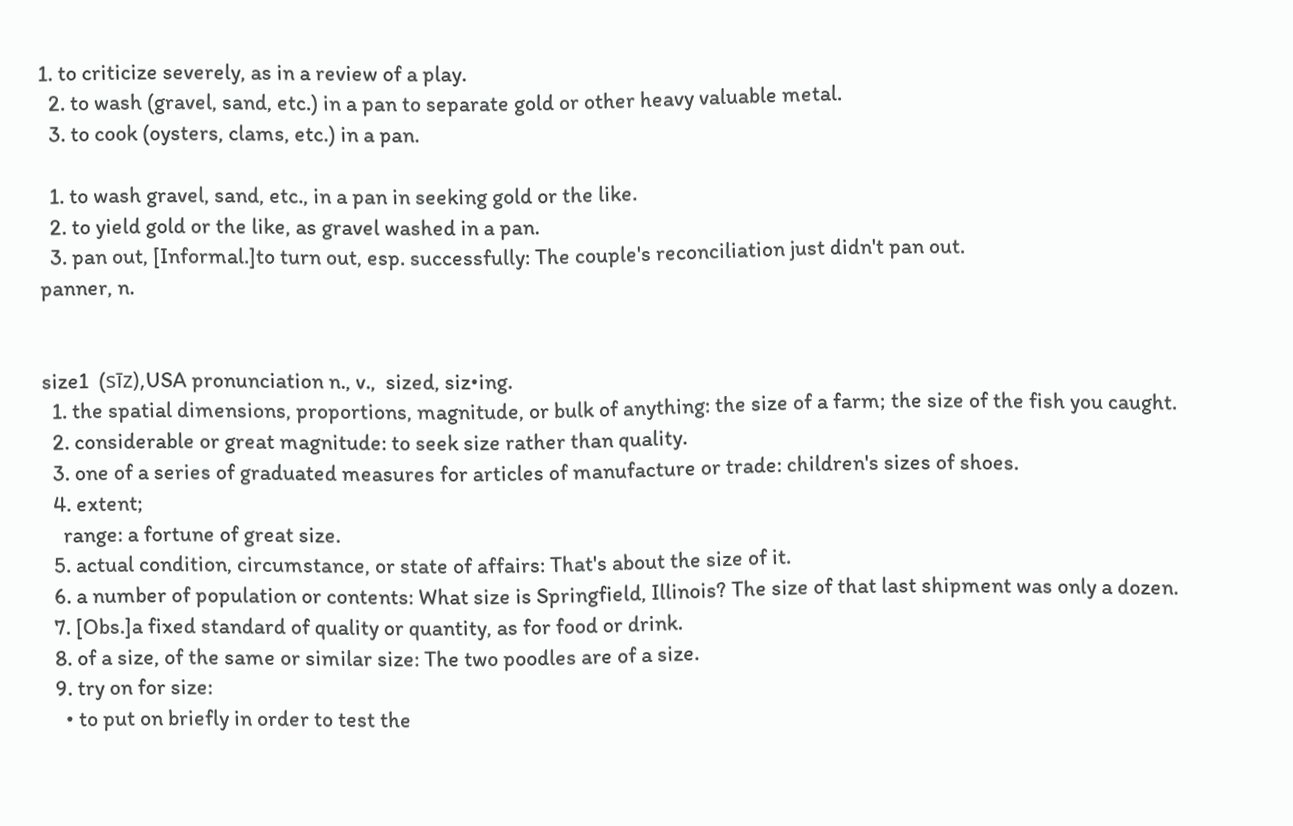1. to criticize severely, as in a review of a play.
  2. to wash (gravel, sand, etc.) in a pan to separate gold or other heavy valuable metal.
  3. to cook (oysters, clams, etc.) in a pan.

  1. to wash gravel, sand, etc., in a pan in seeking gold or the like.
  2. to yield gold or the like, as gravel washed in a pan.
  3. pan out, [Informal.]to turn out, esp. successfully: The couple's reconciliation just didn't pan out.
panner, n.


size1  (sīz),USA pronunciation n., v.,  sized, siz•ing.
  1. the spatial dimensions, proportions, magnitude, or bulk of anything: the size of a farm; the size of the fish you caught.
  2. considerable or great magnitude: to seek size rather than quality.
  3. one of a series of graduated measures for articles of manufacture or trade: children's sizes of shoes.
  4. extent;
    range: a fortune of great size.
  5. actual condition, circumstance, or state of affairs: That's about the size of it.
  6. a number of population or contents: What size is Springfield, Illinois? The size of that last shipment was only a dozen.
  7. [Obs.]a fixed standard of quality or quantity, as for food or drink.
  8. of a size, of the same or similar size: The two poodles are of a size.
  9. try on for size:
    • to put on briefly in order to test the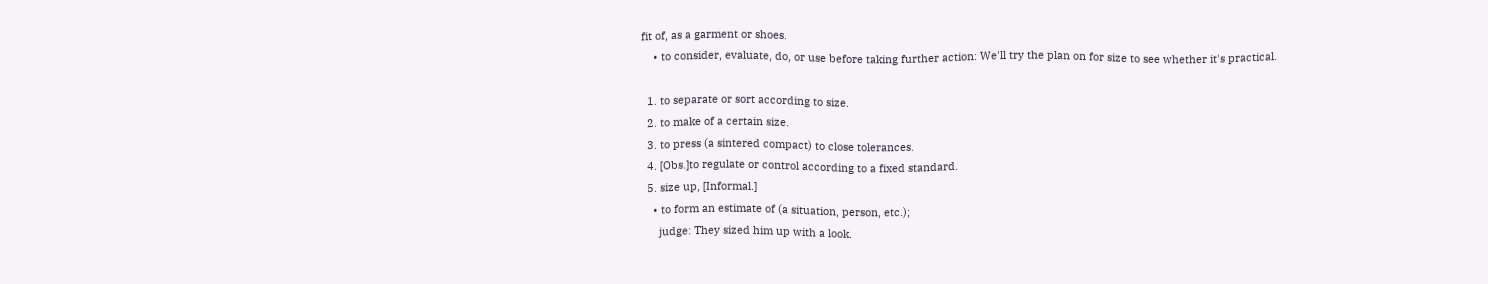fit of, as a garment or shoes.
    • to consider, evaluate, do, or use before taking further action: We'll try the plan on for size to see whether it's practical.

  1. to separate or sort according to size.
  2. to make of a certain size.
  3. to press (a sintered compact) to close tolerances.
  4. [Obs.]to regulate or control according to a fixed standard.
  5. size up, [Informal.]
    • to form an estimate of (a situation, person, etc.);
      judge: They sized him up with a look.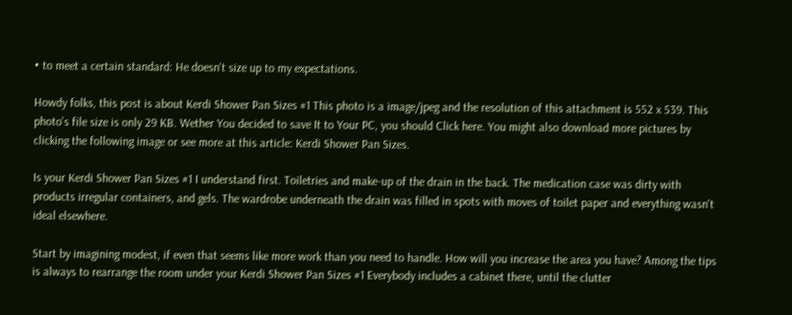• to meet a certain standard: He doesn't size up to my expectations.

Howdy folks, this post is about Kerdi Shower Pan Sizes #1 This photo is a image/jpeg and the resolution of this attachment is 552 x 539. This photo's file size is only 29 KB. Wether You decided to save It to Your PC, you should Click here. You might also download more pictures by clicking the following image or see more at this article: Kerdi Shower Pan Sizes.

Is your Kerdi Shower Pan Sizes #1 I understand first. Toiletries and make-up of the drain in the back. The medication case was dirty with products irregular containers, and gels. The wardrobe underneath the drain was filled in spots with moves of toilet paper and everything wasn't ideal elsewhere.

Start by imagining modest, if even that seems like more work than you need to handle. How will you increase the area you have? Among the tips is always to rearrange the room under your Kerdi Shower Pan Sizes #1 Everybody includes a cabinet there, until the clutter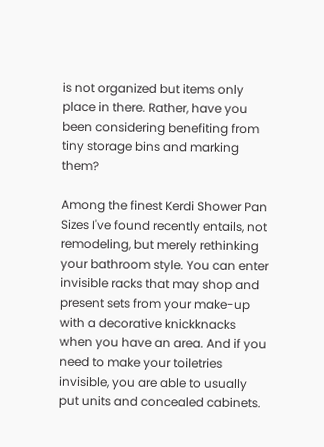is not organized but items only place in there. Rather, have you been considering benefiting from tiny storage bins and marking them?

Among the finest Kerdi Shower Pan Sizes I've found recently entails, not remodeling, but merely rethinking your bathroom style. You can enter invisible racks that may shop and present sets from your make-up with a decorative knickknacks when you have an area. And if you need to make your toiletries invisible, you are able to usually put units and concealed cabinets.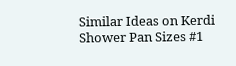Similar Ideas on Kerdi Shower Pan Sizes #1